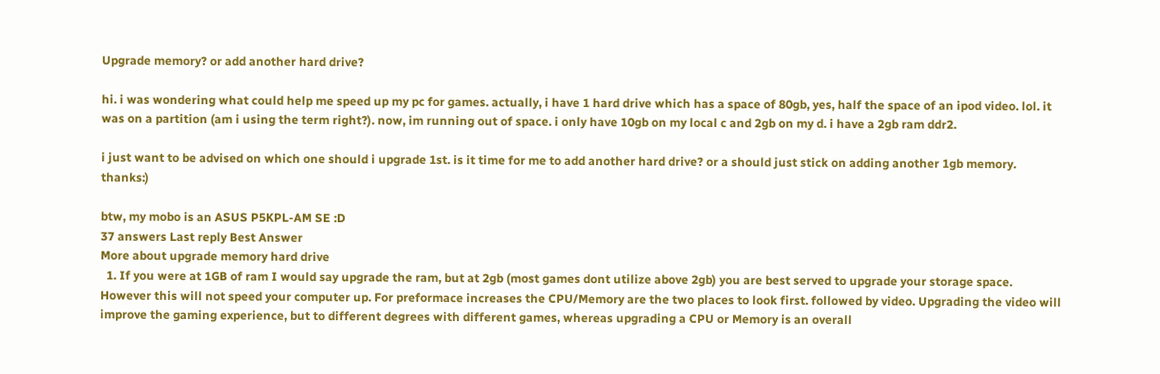Upgrade memory? or add another hard drive?

hi. i was wondering what could help me speed up my pc for games. actually, i have 1 hard drive which has a space of 80gb, yes, half the space of an ipod video. lol. it was on a partition (am i using the term right?). now, im running out of space. i only have 10gb on my local c and 2gb on my d. i have a 2gb ram ddr2.

i just want to be advised on which one should i upgrade 1st. is it time for me to add another hard drive? or a should just stick on adding another 1gb memory. thanks:)

btw, my mobo is an ASUS P5KPL-AM SE :D
37 answers Last reply Best Answer
More about upgrade memory hard drive
  1. If you were at 1GB of ram I would say upgrade the ram, but at 2gb (most games dont utilize above 2gb) you are best served to upgrade your storage space. However this will not speed your computer up. For preformace increases the CPU/Memory are the two places to look first. followed by video. Upgrading the video will improve the gaming experience, but to different degrees with different games, whereas upgrading a CPU or Memory is an overall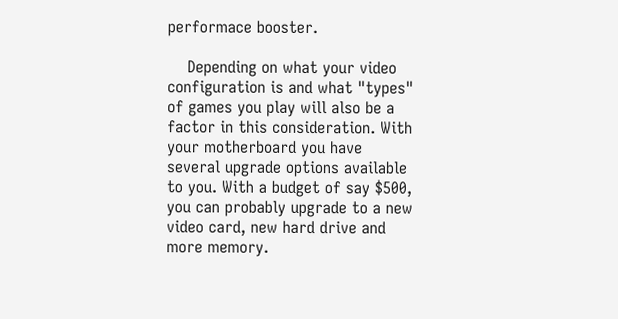performace booster.

    Depending on what your video configuration is and what "types" of games you play will also be a factor in this consideration. With your motherboard you have several upgrade options available to you. With a budget of say $500, you can probably upgrade to a new video card, new hard drive and more memory.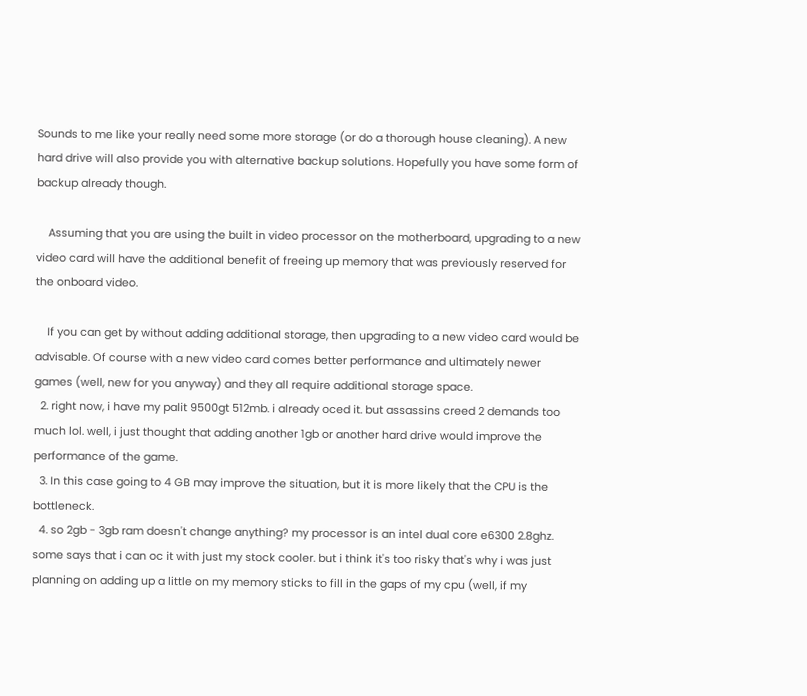Sounds to me like your really need some more storage (or do a thorough house cleaning). A new hard drive will also provide you with alternative backup solutions. Hopefully you have some form of backup already though.

    Assuming that you are using the built in video processor on the motherboard, upgrading to a new video card will have the additional benefit of freeing up memory that was previously reserved for the onboard video.

    If you can get by without adding additional storage, then upgrading to a new video card would be advisable. Of course with a new video card comes better performance and ultimately newer games (well, new for you anyway) and they all require additional storage space.
  2. right now, i have my palit 9500gt 512mb. i already oced it. but assassins creed 2 demands too much lol. well, i just thought that adding another 1gb or another hard drive would improve the performance of the game.
  3. In this case going to 4 GB may improve the situation, but it is more likely that the CPU is the bottleneck.
  4. so 2gb - 3gb ram doesn't change anything? my processor is an intel dual core e6300 2.8ghz. some says that i can oc it with just my stock cooler. but i think it's too risky that's why i was just planning on adding up a little on my memory sticks to fill in the gaps of my cpu (well, if my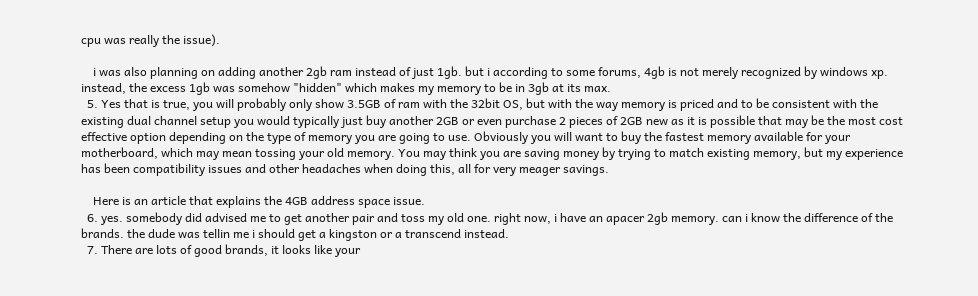cpu was really the issue).

    i was also planning on adding another 2gb ram instead of just 1gb. but i according to some forums, 4gb is not merely recognized by windows xp. instead, the excess 1gb was somehow "hidden" which makes my memory to be in 3gb at its max.
  5. Yes that is true, you will probably only show 3.5GB of ram with the 32bit OS, but with the way memory is priced and to be consistent with the existing dual channel setup you would typically just buy another 2GB or even purchase 2 pieces of 2GB new as it is possible that may be the most cost effective option depending on the type of memory you are going to use. Obviously you will want to buy the fastest memory available for your motherboard, which may mean tossing your old memory. You may think you are saving money by trying to match existing memory, but my experience has been compatibility issues and other headaches when doing this, all for very meager savings.

    Here is an article that explains the 4GB address space issue.
  6. yes. somebody did advised me to get another pair and toss my old one. right now, i have an apacer 2gb memory. can i know the difference of the brands. the dude was tellin me i should get a kingston or a transcend instead.
  7. There are lots of good brands, it looks like your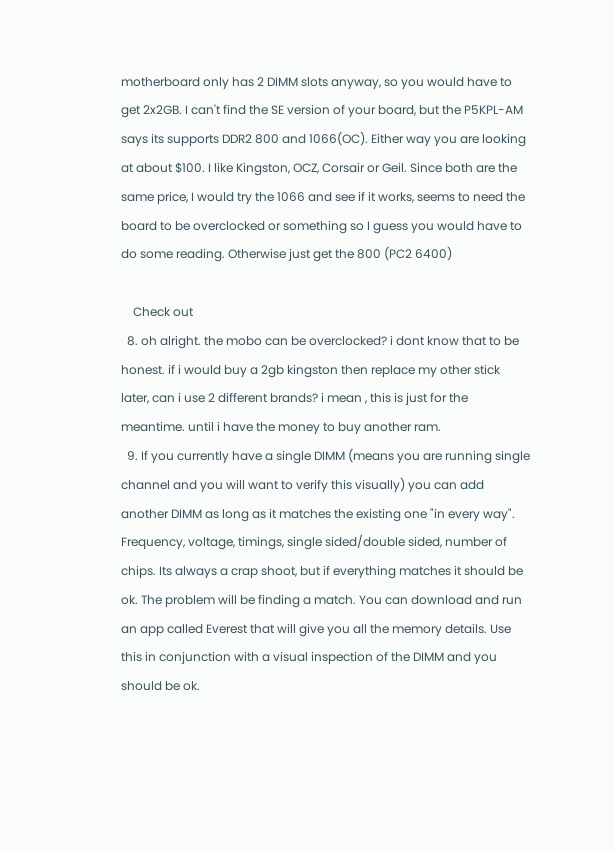motherboard only has 2 DIMM slots anyway, so you would have to get 2x2GB. I can't find the SE version of your board, but the P5KPL-AM says its supports DDR2 800 and 1066(OC). Either way you are looking at about $100. I like Kingston, OCZ, Corsair or Geil. Since both are the same price, I would try the 1066 and see if it works, seems to need the board to be overclocked or something so I guess you would have to do some reading. Otherwise just get the 800 (PC2 6400)

    Check out
  8. oh alright. the mobo can be overclocked? i dont know that to be honest. if i would buy a 2gb kingston then replace my other stick later, can i use 2 different brands? i mean , this is just for the meantime. until i have the money to buy another ram.
  9. If you currently have a single DIMM (means you are running single channel and you will want to verify this visually) you can add another DIMM as long as it matches the existing one "in every way". Frequency, voltage, timings, single sided/double sided, number of chips. Its always a crap shoot, but if everything matches it should be ok. The problem will be finding a match. You can download and run an app called Everest that will give you all the memory details. Use this in conjunction with a visual inspection of the DIMM and you should be ok.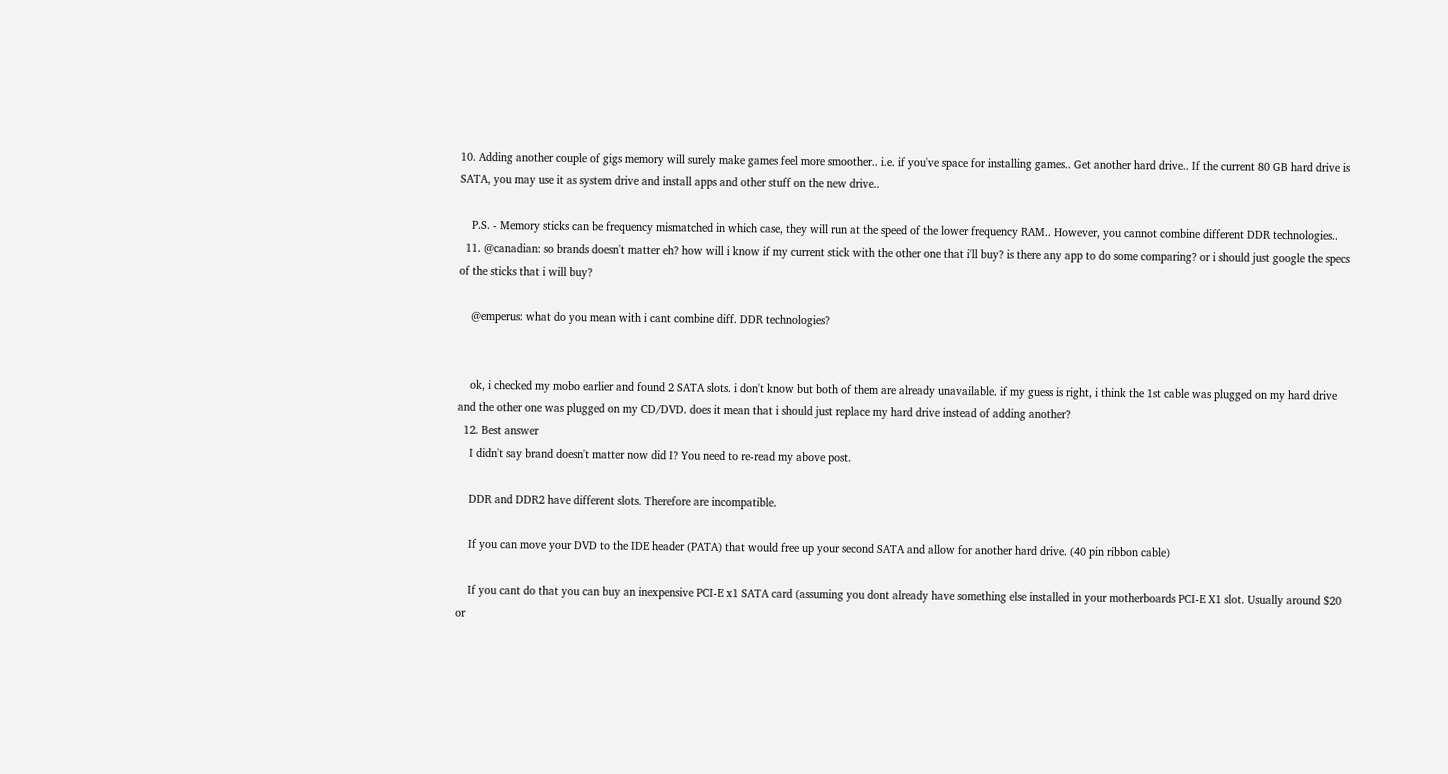10. Adding another couple of gigs memory will surely make games feel more smoother.. i.e. if you've space for installing games.. Get another hard drive.. If the current 80 GB hard drive is SATA, you may use it as system drive and install apps and other stuff on the new drive..

    P.S. - Memory sticks can be frequency mismatched in which case, they will run at the speed of the lower frequency RAM.. However, you cannot combine different DDR technologies..
  11. @canadian: so brands doesn't matter eh? how will i know if my current stick with the other one that i'll buy? is there any app to do some comparing? or i should just google the specs of the sticks that i will buy?

    @emperus: what do you mean with i cant combine diff. DDR technologies?


    ok, i checked my mobo earlier and found 2 SATA slots. i don't know but both of them are already unavailable. if my guess is right, i think the 1st cable was plugged on my hard drive and the other one was plugged on my CD/DVD. does it mean that i should just replace my hard drive instead of adding another?
  12. Best answer
    I didn't say brand doesn't matter now did I? You need to re-read my above post.

    DDR and DDR2 have different slots. Therefore are incompatible.

    If you can move your DVD to the IDE header (PATA) that would free up your second SATA and allow for another hard drive. (40 pin ribbon cable)

    If you cant do that you can buy an inexpensive PCI-E x1 SATA card (assuming you dont already have something else installed in your motherboards PCI-E X1 slot. Usually around $20 or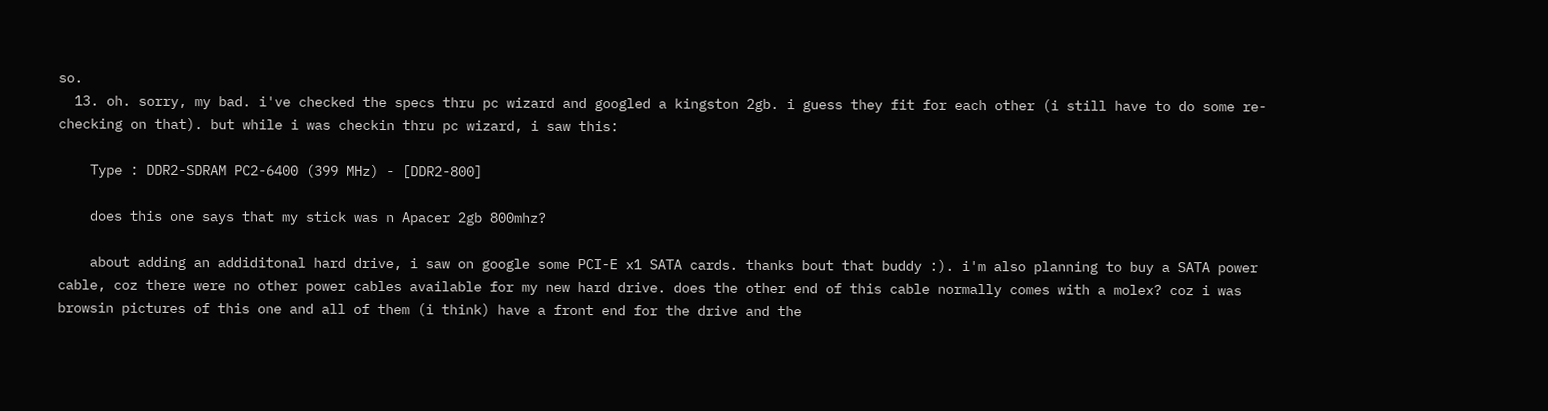so.
  13. oh. sorry, my bad. i've checked the specs thru pc wizard and googled a kingston 2gb. i guess they fit for each other (i still have to do some re-checking on that). but while i was checkin thru pc wizard, i saw this:

    Type : DDR2-SDRAM PC2-6400 (399 MHz) - [DDR2-800]

    does this one says that my stick was n Apacer 2gb 800mhz?

    about adding an addiditonal hard drive, i saw on google some PCI-E x1 SATA cards. thanks bout that buddy :). i'm also planning to buy a SATA power cable, coz there were no other power cables available for my new hard drive. does the other end of this cable normally comes with a molex? coz i was browsin pictures of this one and all of them (i think) have a front end for the drive and the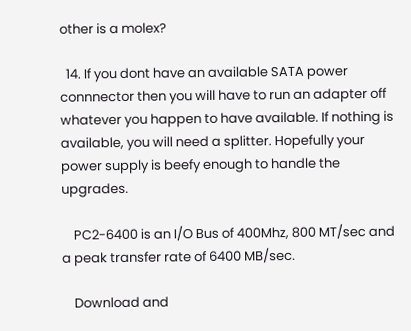other is a molex?

  14. If you dont have an available SATA power connnector then you will have to run an adapter off whatever you happen to have available. If nothing is available, you will need a splitter. Hopefully your power supply is beefy enough to handle the upgrades.

    PC2-6400 is an I/O Bus of 400Mhz, 800 MT/sec and a peak transfer rate of 6400 MB/sec.

    Download and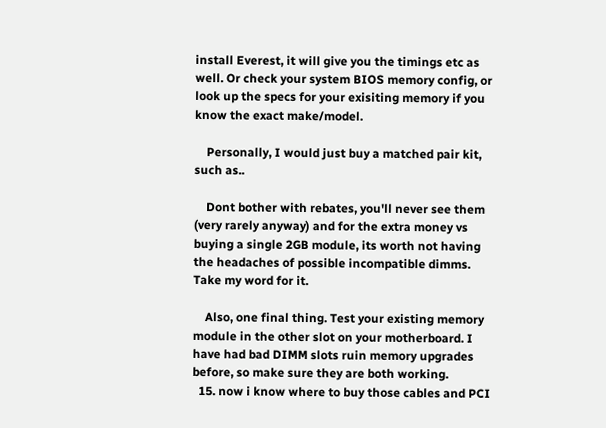install Everest, it will give you the timings etc as well. Or check your system BIOS memory config, or look up the specs for your exisiting memory if you know the exact make/model.

    Personally, I would just buy a matched pair kit, such as..

    Dont bother with rebates, you'll never see them (very rarely anyway) and for the extra money vs buying a single 2GB module, its worth not having the headaches of possible incompatible dimms. Take my word for it.

    Also, one final thing. Test your existing memory module in the other slot on your motherboard. I have had bad DIMM slots ruin memory upgrades before, so make sure they are both working.
  15. now i know where to buy those cables and PCI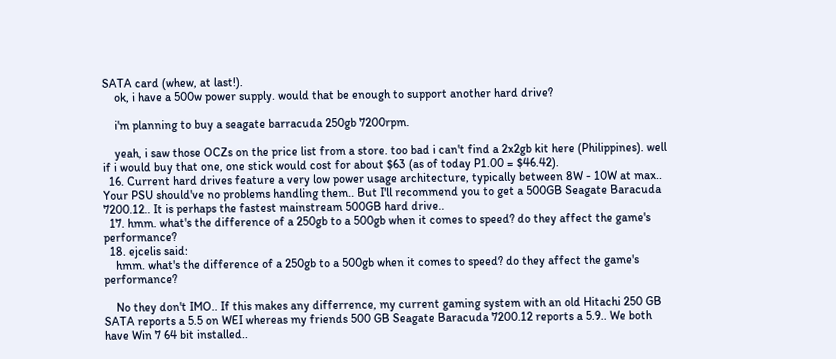SATA card (whew, at last!).
    ok, i have a 500w power supply. would that be enough to support another hard drive?

    i'm planning to buy a seagate barracuda 250gb 7200rpm.

    yeah, i saw those OCZs on the price list from a store. too bad i can't find a 2x2gb kit here (Philippines). well if i would buy that one, one stick would cost for about $63 (as of today P1.00 = $46.42).
  16. Current hard drives feature a very low power usage architecture, typically between 8W - 10W at max.. Your PSU should've no problems handling them.. But I'll recommend you to get a 500GB Seagate Baracuda 7200.12.. It is perhaps the fastest mainstream 500GB hard drive..
  17. hmm. what's the difference of a 250gb to a 500gb when it comes to speed? do they affect the game's performance?
  18. ejcelis said:
    hmm. what's the difference of a 250gb to a 500gb when it comes to speed? do they affect the game's performance?

    No they don't IMO.. If this makes any differrence, my current gaming system with an old Hitachi 250 GB SATA reports a 5.5 on WEI whereas my friends 500 GB Seagate Baracuda 7200.12 reports a 5.9.. We both have Win 7 64 bit installed..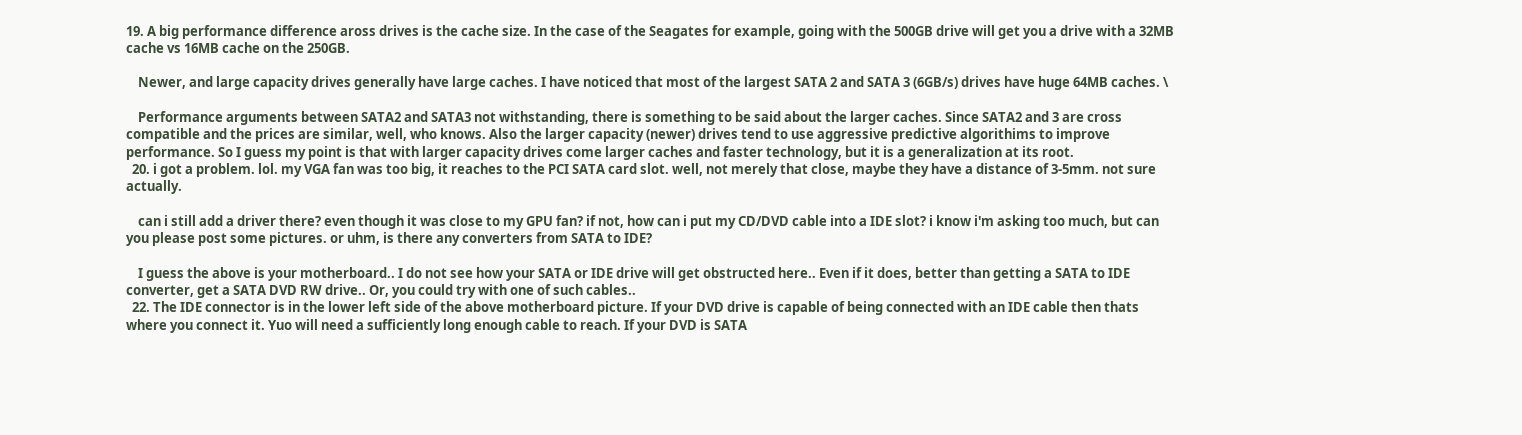19. A big performance difference aross drives is the cache size. In the case of the Seagates for example, going with the 500GB drive will get you a drive with a 32MB cache vs 16MB cache on the 250GB.

    Newer, and large capacity drives generally have large caches. I have noticed that most of the largest SATA 2 and SATA 3 (6GB/s) drives have huge 64MB caches. \

    Performance arguments between SATA2 and SATA3 not withstanding, there is something to be said about the larger caches. Since SATA2 and 3 are cross compatible and the prices are similar, well, who knows. Also the larger capacity (newer) drives tend to use aggressive predictive algorithims to improve performance. So I guess my point is that with larger capacity drives come larger caches and faster technology, but it is a generalization at its root.
  20. i got a problem. lol. my VGA fan was too big, it reaches to the PCI SATA card slot. well, not merely that close, maybe they have a distance of 3-5mm. not sure actually.

    can i still add a driver there? even though it was close to my GPU fan? if not, how can i put my CD/DVD cable into a IDE slot? i know i'm asking too much, but can you please post some pictures. or uhm, is there any converters from SATA to IDE?

    I guess the above is your motherboard.. I do not see how your SATA or IDE drive will get obstructed here.. Even if it does, better than getting a SATA to IDE converter, get a SATA DVD RW drive.. Or, you could try with one of such cables..
  22. The IDE connector is in the lower left side of the above motherboard picture. If your DVD drive is capable of being connected with an IDE cable then thats where you connect it. Yuo will need a sufficiently long enough cable to reach. If your DVD is SATA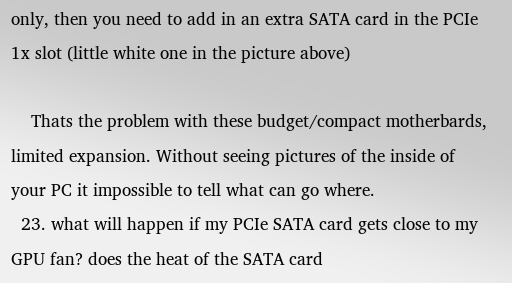only, then you need to add in an extra SATA card in the PCIe 1x slot (little white one in the picture above)

    Thats the problem with these budget/compact motherbards, limited expansion. Without seeing pictures of the inside of your PC it impossible to tell what can go where.
  23. what will happen if my PCIe SATA card gets close to my GPU fan? does the heat of the SATA card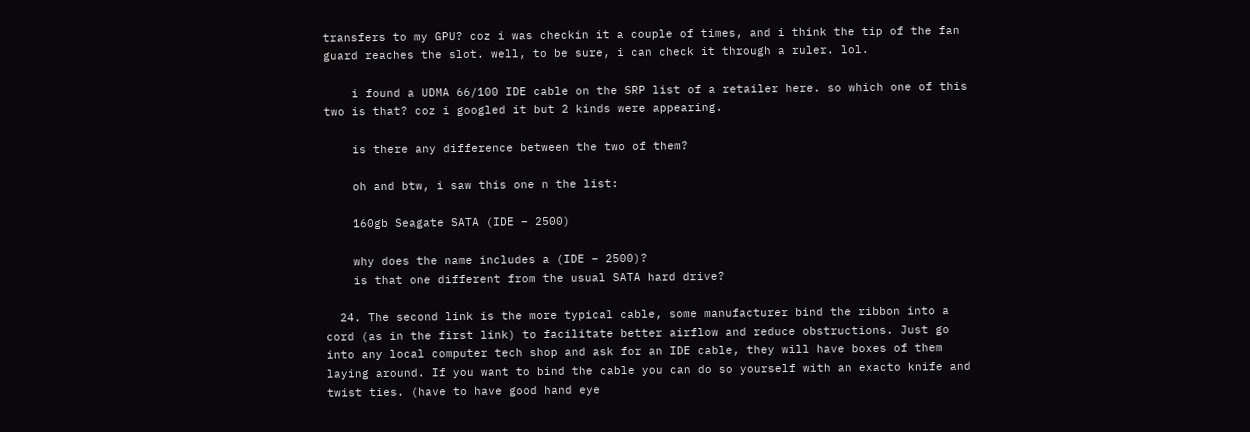transfers to my GPU? coz i was checkin it a couple of times, and i think the tip of the fan guard reaches the slot. well, to be sure, i can check it through a ruler. lol.

    i found a UDMA 66/100 IDE cable on the SRP list of a retailer here. so which one of this two is that? coz i googled it but 2 kinds were appearing.

    is there any difference between the two of them?

    oh and btw, i saw this one n the list:

    160gb Seagate SATA (IDE – 2500)

    why does the name includes a (IDE – 2500)?
    is that one different from the usual SATA hard drive?

  24. The second link is the more typical cable, some manufacturer bind the ribbon into a cord (as in the first link) to facilitate better airflow and reduce obstructions. Just go into any local computer tech shop and ask for an IDE cable, they will have boxes of them laying around. If you want to bind the cable you can do so yourself with an exacto knife and twist ties. (have to have good hand eye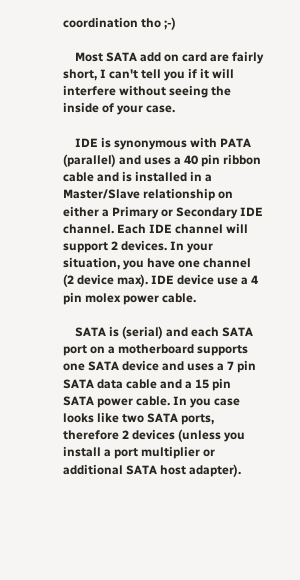coordination tho ;-)

    Most SATA add on card are fairly short, I can't tell you if it will interfere without seeing the inside of your case.

    IDE is synonymous with PATA (parallel) and uses a 40 pin ribbon cable and is installed in a Master/Slave relationship on either a Primary or Secondary IDE channel. Each IDE channel will support 2 devices. In your situation, you have one channel (2 device max). IDE device use a 4 pin molex power cable.

    SATA is (serial) and each SATA port on a motherboard supports one SATA device and uses a 7 pin SATA data cable and a 15 pin SATA power cable. In you case looks like two SATA ports, therefore 2 devices (unless you install a port multiplier or additional SATA host adapter).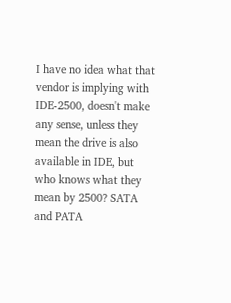I have no idea what that vendor is implying with IDE-2500, doesn't make any sense, unless they mean the drive is also available in IDE, but who knows what they mean by 2500? SATA and PATA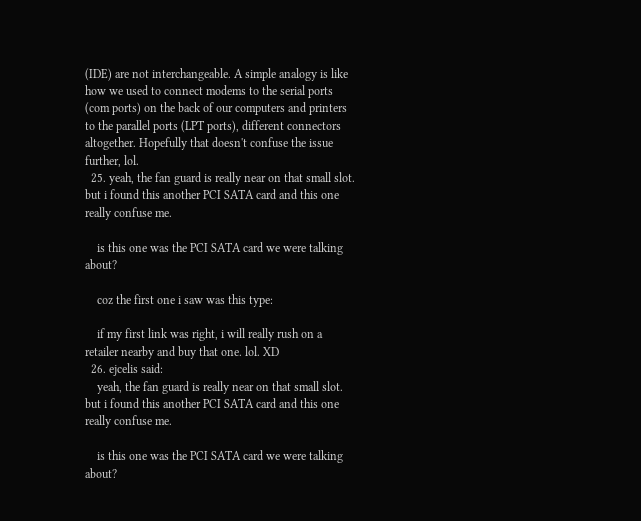(IDE) are not interchangeable. A simple analogy is like how we used to connect modems to the serial ports (com ports) on the back of our computers and printers to the parallel ports (LPT ports), different connectors altogether. Hopefully that doesn't confuse the issue further, lol.
  25. yeah, the fan guard is really near on that small slot. but i found this another PCI SATA card and this one really confuse me.

    is this one was the PCI SATA card we were talking about?

    coz the first one i saw was this type:

    if my first link was right, i will really rush on a retailer nearby and buy that one. lol. XD
  26. ejcelis said:
    yeah, the fan guard is really near on that small slot. but i found this another PCI SATA card and this one really confuse me.

    is this one was the PCI SATA card we were talking about?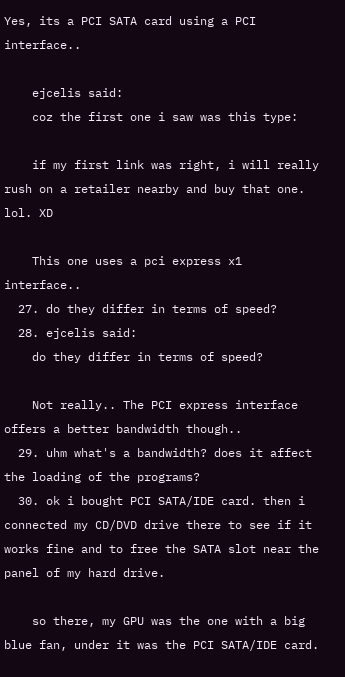Yes, its a PCI SATA card using a PCI interface..

    ejcelis said:
    coz the first one i saw was this type:

    if my first link was right, i will really rush on a retailer nearby and buy that one. lol. XD

    This one uses a pci express x1 interface..
  27. do they differ in terms of speed?
  28. ejcelis said:
    do they differ in terms of speed?

    Not really.. The PCI express interface offers a better bandwidth though..
  29. uhm what's a bandwidth? does it affect the loading of the programs?
  30. ok i bought PCI SATA/IDE card. then i connected my CD/DVD drive there to see if it works fine and to free the SATA slot near the panel of my hard drive.

    so there, my GPU was the one with a big blue fan, under it was the PCI SATA/IDE card.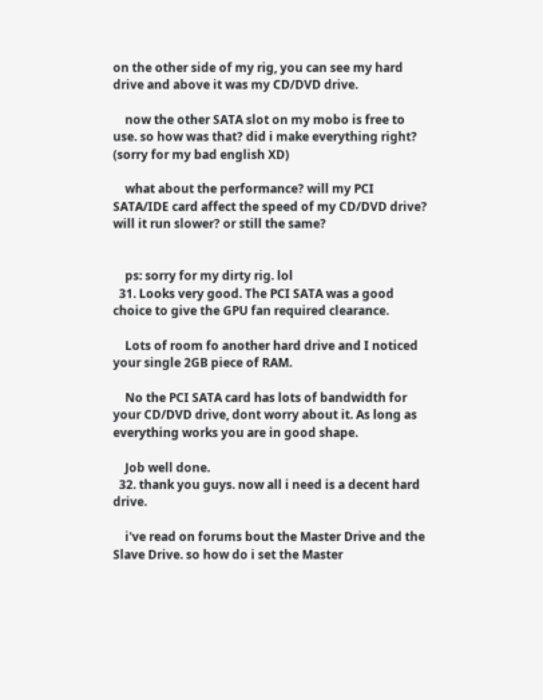on the other side of my rig, you can see my hard drive and above it was my CD/DVD drive.

    now the other SATA slot on my mobo is free to use. so how was that? did i make everything right? (sorry for my bad english XD)

    what about the performance? will my PCI SATA/IDE card affect the speed of my CD/DVD drive? will it run slower? or still the same?


    ps: sorry for my dirty rig. lol
  31. Looks very good. The PCI SATA was a good choice to give the GPU fan required clearance.

    Lots of room fo another hard drive and I noticed your single 2GB piece of RAM.

    No the PCI SATA card has lots of bandwidth for your CD/DVD drive, dont worry about it. As long as everything works you are in good shape.

    Job well done.
  32. thank you guys. now all i need is a decent hard drive.

    i've read on forums bout the Master Drive and the Slave Drive. so how do i set the Master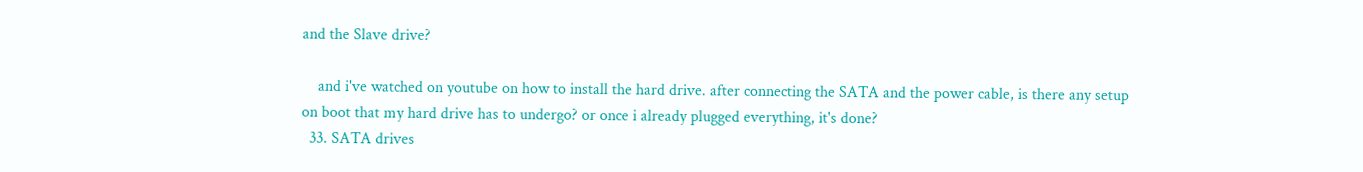and the Slave drive?

    and i've watched on youtube on how to install the hard drive. after connecting the SATA and the power cable, is there any setup on boot that my hard drive has to undergo? or once i already plugged everything, it's done?
  33. SATA drives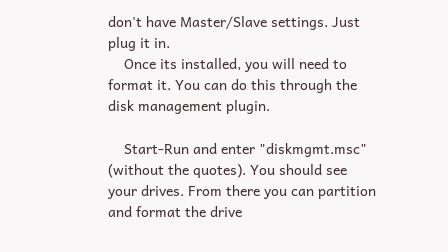don't have Master/Slave settings. Just plug it in.
    Once its installed, you will need to format it. You can do this through the disk management plugin.

    Start-Run and enter "diskmgmt.msc" (without the quotes). You should see your drives. From there you can partition and format the drive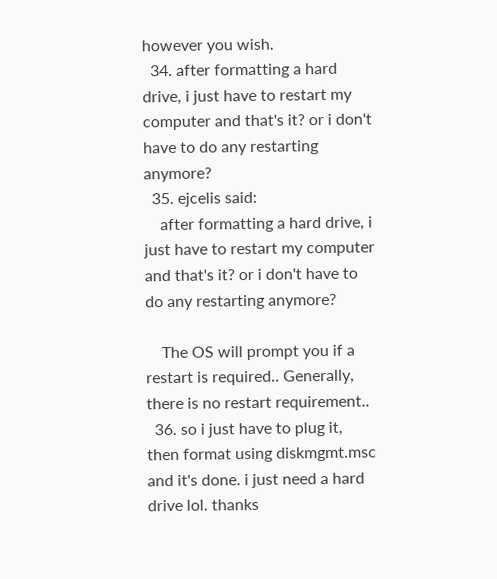however you wish.
  34. after formatting a hard drive, i just have to restart my computer and that's it? or i don't have to do any restarting anymore?
  35. ejcelis said:
    after formatting a hard drive, i just have to restart my computer and that's it? or i don't have to do any restarting anymore?

    The OS will prompt you if a restart is required.. Generally, there is no restart requirement..
  36. so i just have to plug it, then format using diskmgmt.msc and it's done. i just need a hard drive lol. thanks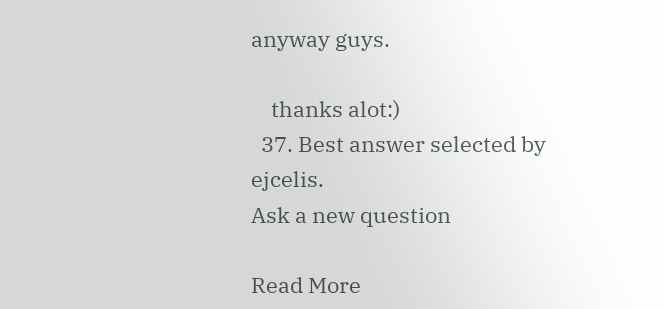anyway guys.

    thanks alot:)
  37. Best answer selected by ejcelis.
Ask a new question

Read More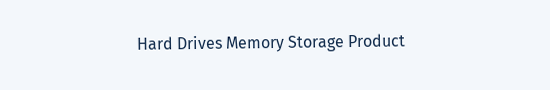Hard Drives Memory Storage Product